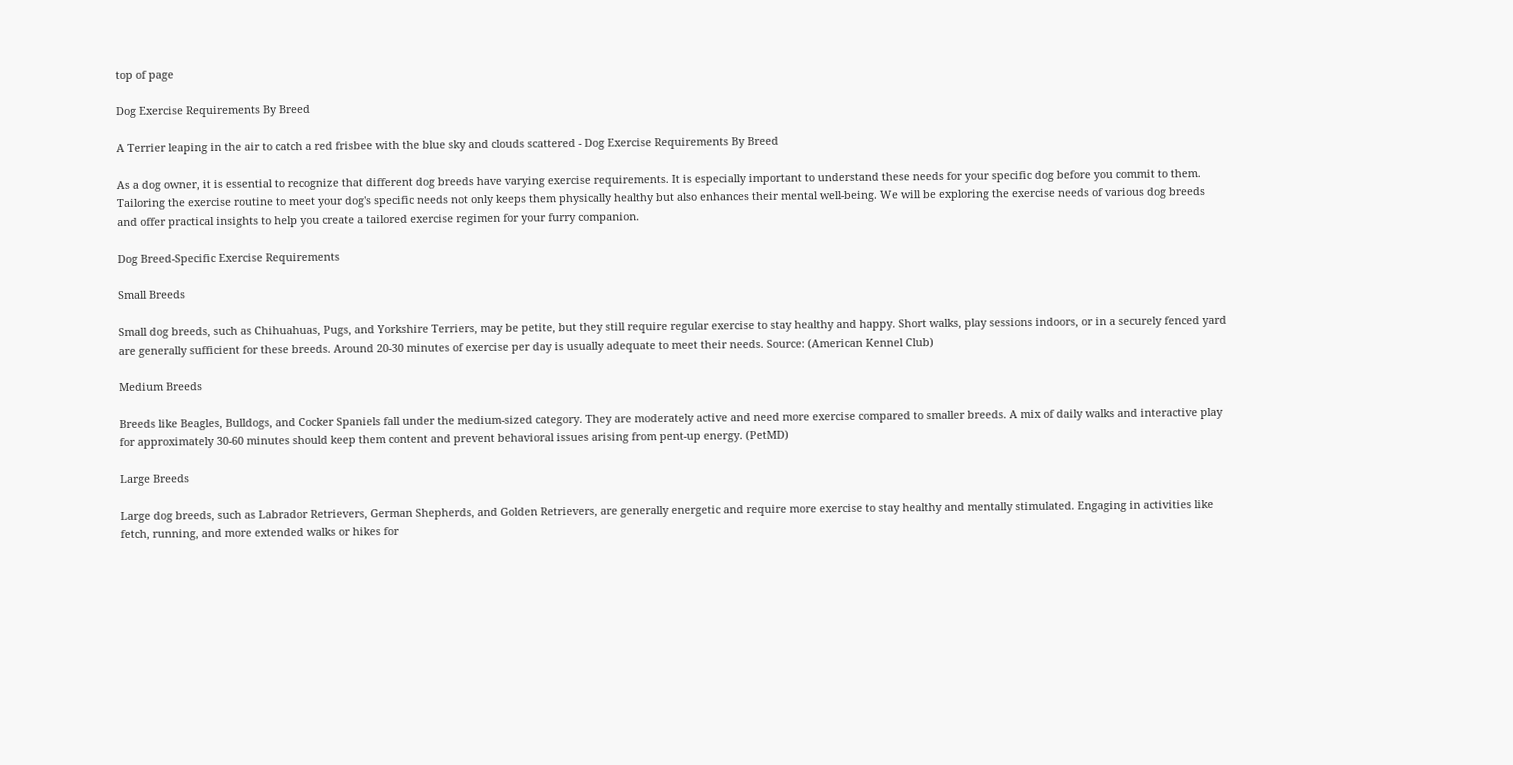top of page

Dog Exercise Requirements By Breed

A Terrier leaping in the air to catch a red frisbee with the blue sky and clouds scattered - Dog Exercise Requirements By Breed

As a dog owner, it is essential to recognize that different dog breeds have varying exercise requirements. It is especially important to understand these needs for your specific dog before you commit to them. Tailoring the exercise routine to meet your dog's specific needs not only keeps them physically healthy but also enhances their mental well-being. We will be exploring the exercise needs of various dog breeds and offer practical insights to help you create a tailored exercise regimen for your furry companion.

Dog Breed-Specific Exercise Requirements

Small Breeds

Small dog breeds, such as Chihuahuas, Pugs, and Yorkshire Terriers, may be petite, but they still require regular exercise to stay healthy and happy. Short walks, play sessions indoors, or in a securely fenced yard are generally sufficient for these breeds. Around 20-30 minutes of exercise per day is usually adequate to meet their needs. Source: (American Kennel Club)

Medium Breeds

Breeds like Beagles, Bulldogs, and Cocker Spaniels fall under the medium-sized category. They are moderately active and need more exercise compared to smaller breeds. A mix of daily walks and interactive play for approximately 30-60 minutes should keep them content and prevent behavioral issues arising from pent-up energy. (PetMD)

Large Breeds

Large dog breeds, such as Labrador Retrievers, German Shepherds, and Golden Retrievers, are generally energetic and require more exercise to stay healthy and mentally stimulated. Engaging in activities like fetch, running, and more extended walks or hikes for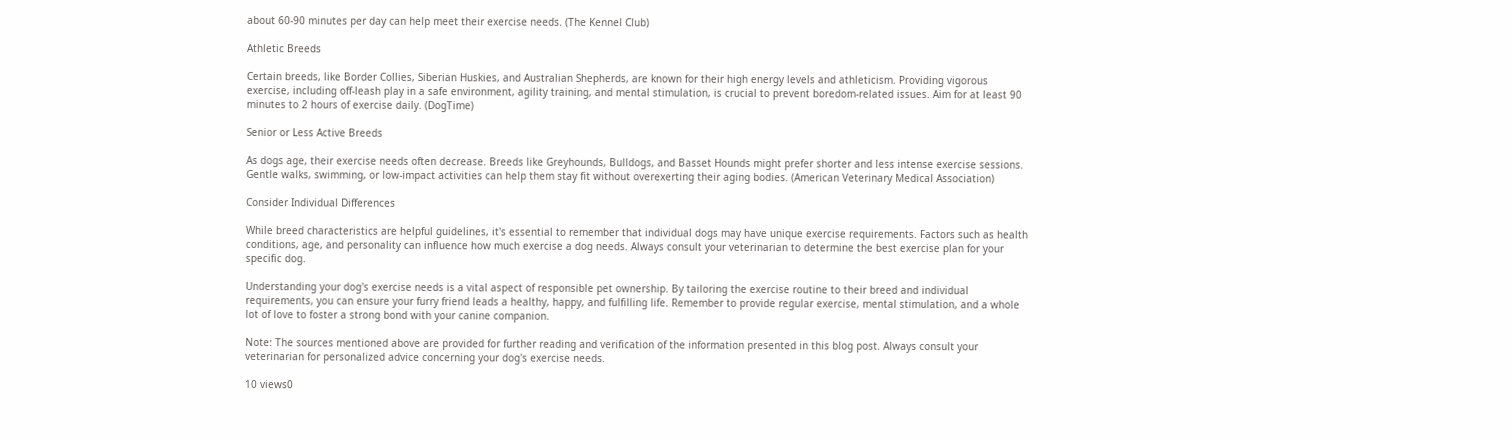about 60-90 minutes per day can help meet their exercise needs. (The Kennel Club)

Athletic Breeds

Certain breeds, like Border Collies, Siberian Huskies, and Australian Shepherds, are known for their high energy levels and athleticism. Providing vigorous exercise, including off-leash play in a safe environment, agility training, and mental stimulation, is crucial to prevent boredom-related issues. Aim for at least 90 minutes to 2 hours of exercise daily. (DogTime)

Senior or Less Active Breeds

As dogs age, their exercise needs often decrease. Breeds like Greyhounds, Bulldogs, and Basset Hounds might prefer shorter and less intense exercise sessions. Gentle walks, swimming, or low-impact activities can help them stay fit without overexerting their aging bodies. (American Veterinary Medical Association)

Consider Individual Differences

While breed characteristics are helpful guidelines, it's essential to remember that individual dogs may have unique exercise requirements. Factors such as health conditions, age, and personality can influence how much exercise a dog needs. Always consult your veterinarian to determine the best exercise plan for your specific dog.

Understanding your dog's exercise needs is a vital aspect of responsible pet ownership. By tailoring the exercise routine to their breed and individual requirements, you can ensure your furry friend leads a healthy, happy, and fulfilling life. Remember to provide regular exercise, mental stimulation, and a whole lot of love to foster a strong bond with your canine companion.

Note: The sources mentioned above are provided for further reading and verification of the information presented in this blog post. Always consult your veterinarian for personalized advice concerning your dog's exercise needs.

10 views0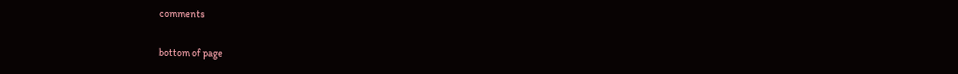comments


bottom of page